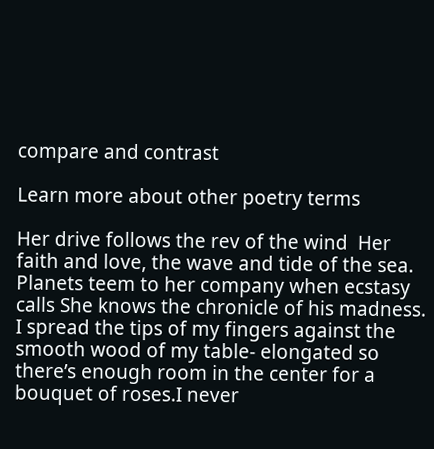compare and contrast

Learn more about other poetry terms

Her drive follows the rev of the wind  Her faith and love, the wave and tide of the sea. Planets teem to her company when ecstasy calls She knows the chronicle of his madness.
I spread the tips of my fingers against the smooth wood of my table- elongated so there’s enough room in the center for a bouquet of roses.I never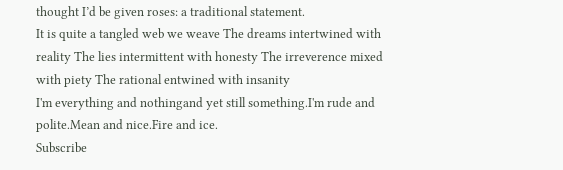thought I’d be given roses: a traditional statement.
It is quite a tangled web we weave The dreams intertwined with reality The lies intermittent with honesty The irreverence mixed with piety The rational entwined with insanity
I'm everything and nothingand yet still something.I'm rude and polite.Mean and nice.Fire and ice.
Subscribe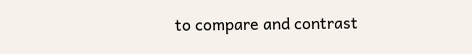to compare and contrast